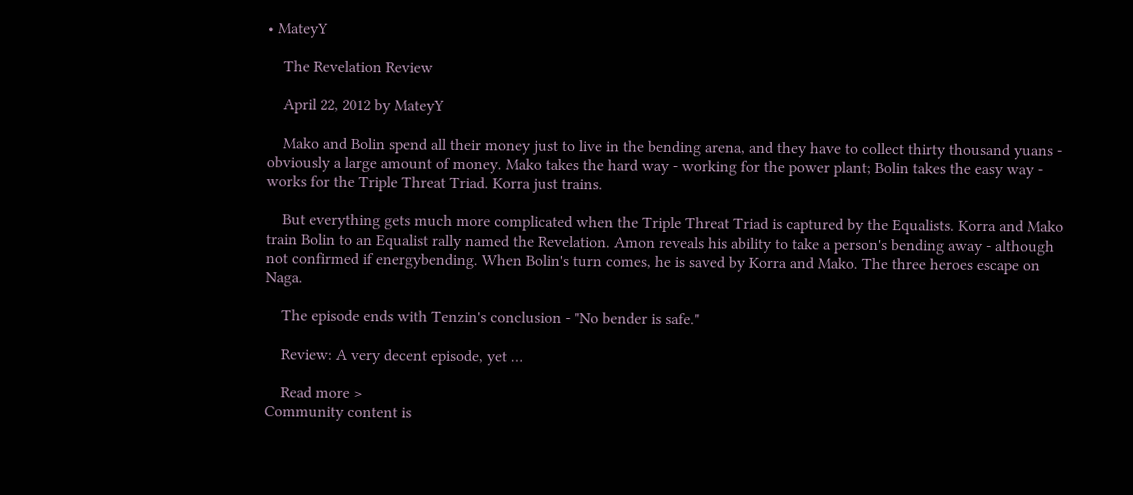• MateyY

    The Revelation Review

    April 22, 2012 by MateyY

    Mako and Bolin spend all their money just to live in the bending arena, and they have to collect thirty thousand yuans - obviously a large amount of money. Mako takes the hard way - working for the power plant; Bolin takes the easy way - works for the Triple Threat Triad. Korra just trains.

    But everything gets much more complicated when the Triple Threat Triad is captured by the Equalists. Korra and Mako train Bolin to an Equalist rally named the Revelation. Amon reveals his ability to take a person's bending away - although not confirmed if energybending. When Bolin's turn comes, he is saved by Korra and Mako. The three heroes escape on Naga.

    The episode ends with Tenzin's conclusion - "No bender is safe."

    Review: A very decent episode, yet …

    Read more >
Community content is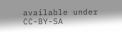available under CC-BY-SA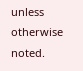unless otherwise noted.